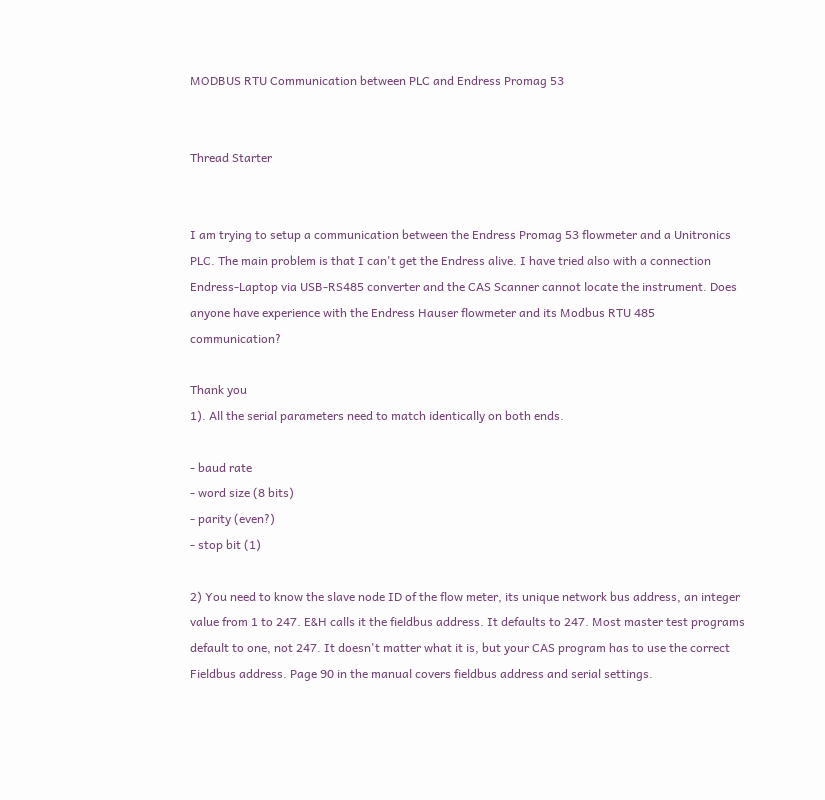MODBUS RTU Communication between PLC and Endress Promag 53


Thread Starter


I am trying to setup a communication between the Endress Promag 53 flowmeter and a Unitronics PLC. The main problem is that I can't get the Endress alive. I have tried also with a connection Endress-Laptop via USB-RS485 converter and the CAS Scanner cannot locate the instrument. Does anyone have experience with the Endress Hauser flowmeter and its Modbus RTU 485 communication?

Thank you
1). All the serial parameters need to match identically on both ends.

- baud rate
- word size (8 bits)
- parity (even?)
- stop bit (1)

2) You need to know the slave node ID of the flow meter, its unique network bus address, an integer value from 1 to 247. E&H calls it the fieldbus address. It defaults to 247. Most master test programs default to one, not 247. It doesn't matter what it is, but your CAS program has to use the correct Fieldbus address. Page 90 in the manual covers fieldbus address and serial settings.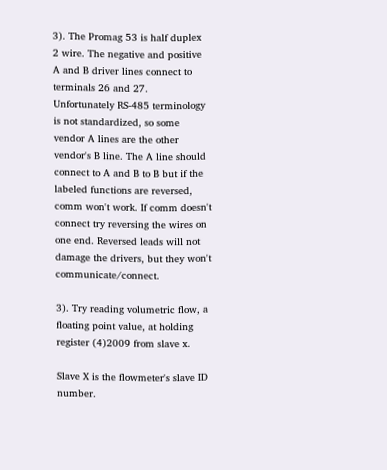3). The Promag 53 is half duplex 2 wire. The negative and positive A and B driver lines connect to terminals 26 and 27. Unfortunately RS-485 terminology is not standardized, so some vendor A lines are the other vendor's B line. The A line should connect to A and B to B but if the labeled functions are reversed, comm won't work. If comm doesn't connect try reversing the wires on one end. Reversed leads will not damage the drivers, but they won't communicate/connect.

3). Try reading volumetric flow, a floating point value, at holding register (4)2009 from slave x.

Slave X is the flowmeter's slave ID number.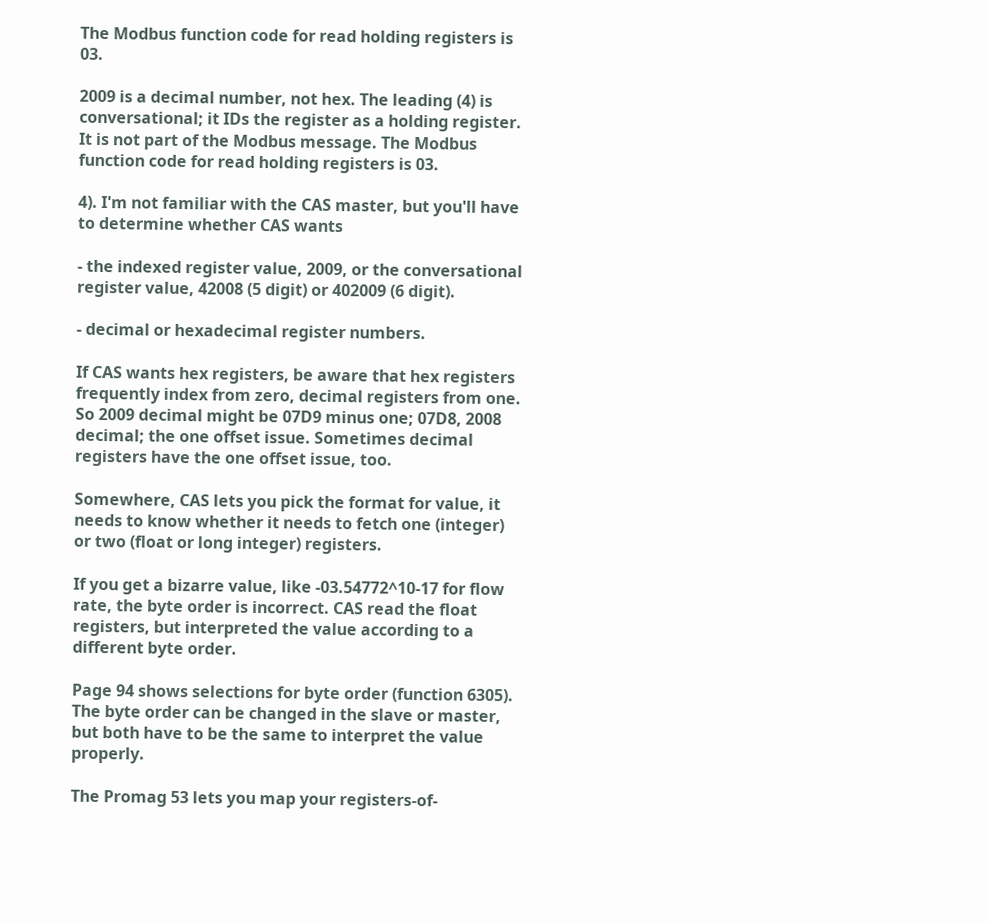The Modbus function code for read holding registers is 03.

2009 is a decimal number, not hex. The leading (4) is conversational; it IDs the register as a holding register. It is not part of the Modbus message. The Modbus function code for read holding registers is 03.

4). I'm not familiar with the CAS master, but you'll have to determine whether CAS wants

- the indexed register value, 2009, or the conversational register value, 42008 (5 digit) or 402009 (6 digit).

- decimal or hexadecimal register numbers.

If CAS wants hex registers, be aware that hex registers frequently index from zero, decimal registers from one. So 2009 decimal might be 07D9 minus one; 07D8, 2008 decimal; the one offset issue. Sometimes decimal registers have the one offset issue, too.

Somewhere, CAS lets you pick the format for value, it needs to know whether it needs to fetch one (integer) or two (float or long integer) registers.

If you get a bizarre value, like -03.54772^10-17 for flow rate, the byte order is incorrect. CAS read the float registers, but interpreted the value according to a different byte order.

Page 94 shows selections for byte order (function 6305). The byte order can be changed in the slave or master, but both have to be the same to interpret the value properly.

The Promag 53 lets you map your registers-of-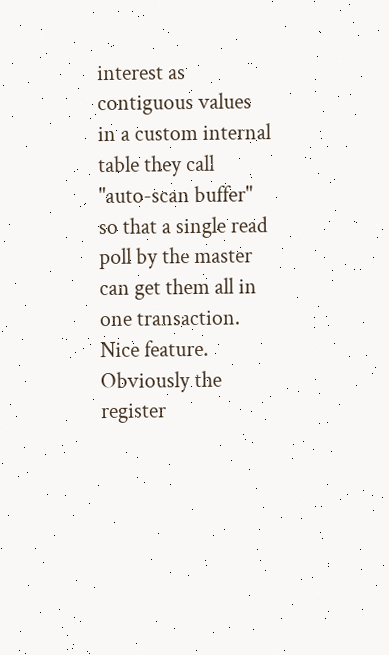interest as contiguous values in a custom internal table they call "auto-scan buffer" so that a single read poll by the master can get them all in one transaction. Nice feature. Obviously the register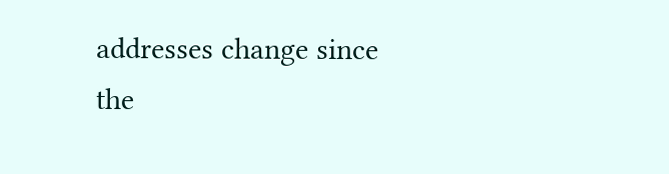addresses change since the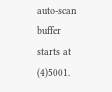auto-scan buffer starts at (4)5001.